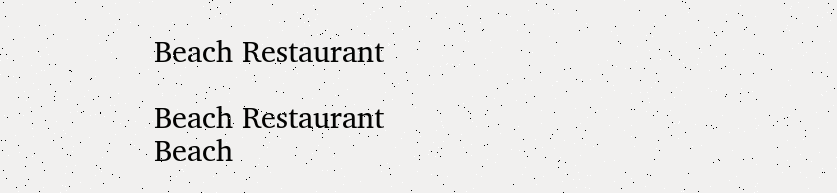Beach Restaurant

Beach Restaurant
Beach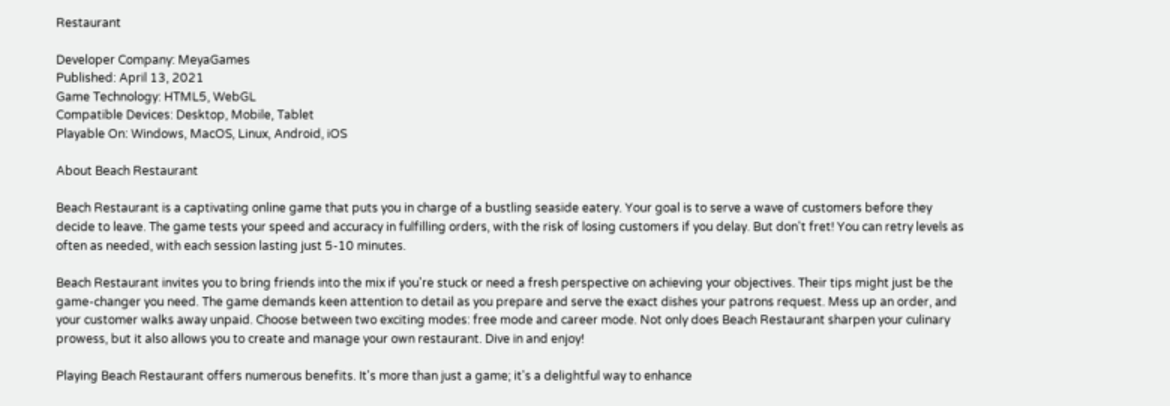Restaurant

Developer Company: MeyaGames
Published: April 13, 2021
Game Technology: HTML5, WebGL
Compatible Devices: Desktop, Mobile, Tablet
Playable On: Windows, MacOS, Linux, Android, iOS

About Beach Restaurant

Beach Restaurant is a captivating online game that puts you in charge of a bustling seaside eatery. Your goal is to serve a wave of customers before they decide to leave. The game tests your speed and accuracy in fulfilling orders, with the risk of losing customers if you delay. But don't fret! You can retry levels as often as needed, with each session lasting just 5-10 minutes.

Beach Restaurant invites you to bring friends into the mix if you're stuck or need a fresh perspective on achieving your objectives. Their tips might just be the game-changer you need. The game demands keen attention to detail as you prepare and serve the exact dishes your patrons request. Mess up an order, and your customer walks away unpaid. Choose between two exciting modes: free mode and career mode. Not only does Beach Restaurant sharpen your culinary prowess, but it also allows you to create and manage your own restaurant. Dive in and enjoy!

Playing Beach Restaurant offers numerous benefits. It's more than just a game; it's a delightful way to enhance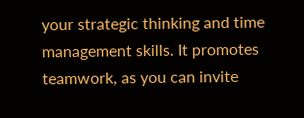your strategic thinking and time management skills. It promotes teamwork, as you can invite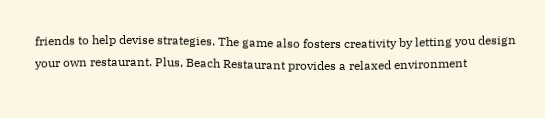friends to help devise strategies. The game also fosters creativity by letting you design your own restaurant. Plus, Beach Restaurant provides a relaxed environment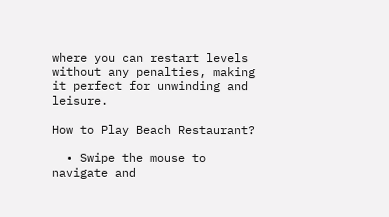where you can restart levels without any penalties, making it perfect for unwinding and leisure.

How to Play Beach Restaurant?

  • Swipe the mouse to navigate and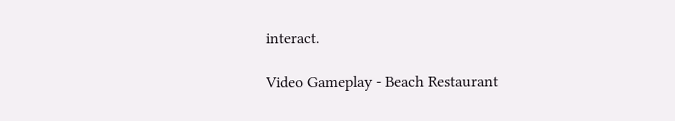interact.

Video Gameplay - Beach Restaurant